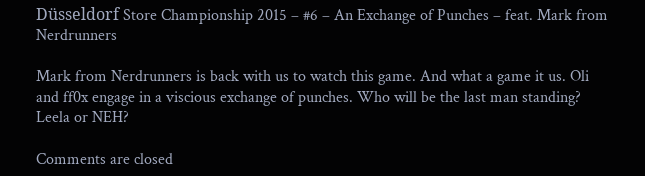Düsseldorf Store Championship 2015 – #6 – An Exchange of Punches – feat. Mark from Nerdrunners

Mark from Nerdrunners is back with us to watch this game. And what a game it us. Oli and ff0x engage in a viscious exchange of punches. Who will be the last man standing? Leela or NEH?

Comments are closed